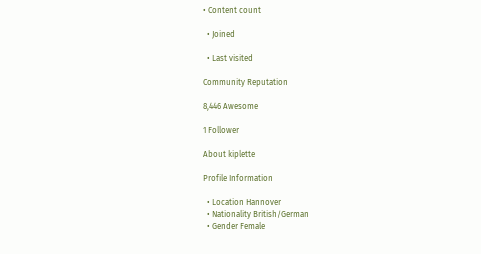• Content count

  • Joined

  • Last visited

Community Reputation

8,446 Awesome

1 Follower

About kiplette

Profile Information

  • Location Hannover
  • Nationality British/German
  • Gender Female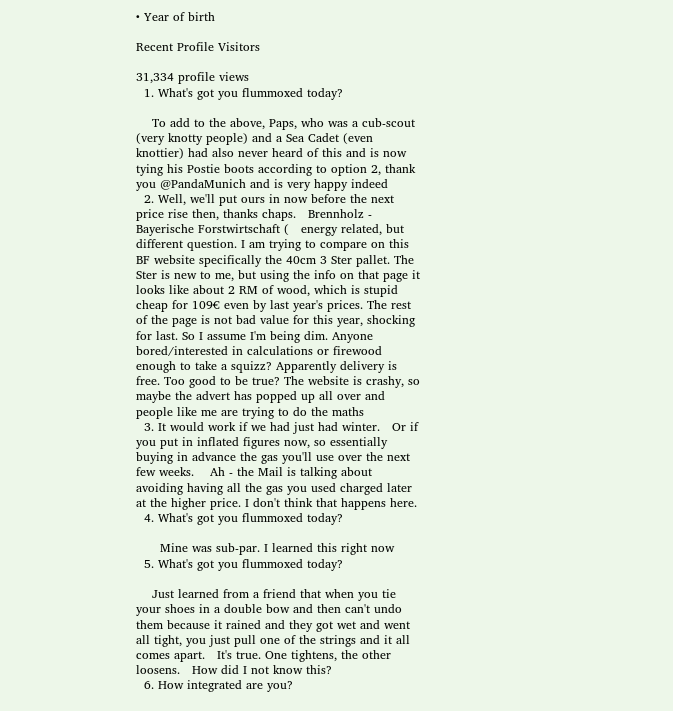• Year of birth

Recent Profile Visitors

31,334 profile views
  1. What's got you flummoxed today?

    To add to the above, Paps, who was a cub-scout (very knotty people) and a Sea Cadet (even knottier) had also never heard of this and is now tying his Postie boots according to option 2, thank you @PandaMunich and is very happy indeed
  2. Well, we'll put ours in now before the next price rise then, thanks chaps.   Brennholz - Bayerische Forstwirtschaft (   energy related, but different question. I am trying to compare on this BF website specifically the 40cm 3 Ster pallet. The Ster is new to me, but using the info on that page it looks like about 2 RM of wood, which is stupid cheap for 109€ even by last year's prices. The rest of the page is not bad value for this year, shocking for last. So I assume I'm being dim. Anyone bored/interested in calculations or firewood enough to take a squizz? Apparently delivery is free. Too good to be true? The website is crashy, so maybe the advert has popped up all over and people like me are trying to do the maths
  3. It would work if we had just had winter.   Or if you put in inflated figures now, so essentially buying in advance the gas you'll use over the next few weeks.    Ah - the Mail is talking about avoiding having all the gas you used charged later at the higher price. I don't think that happens here.
  4. What's got you flummoxed today?

      Mine was sub-par. I learned this right now
  5. What's got you flummoxed today?

    Just learned from a friend that when you tie your shoes in a double bow and then can't undo them because it rained and they got wet and went all tight, you just pull one of the strings and it all comes apart.   It's true. One tightens, the other loosens.   How did I not know this?
  6. How integrated are you?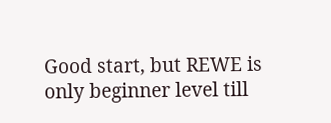Good start, but REWE is only beginner level till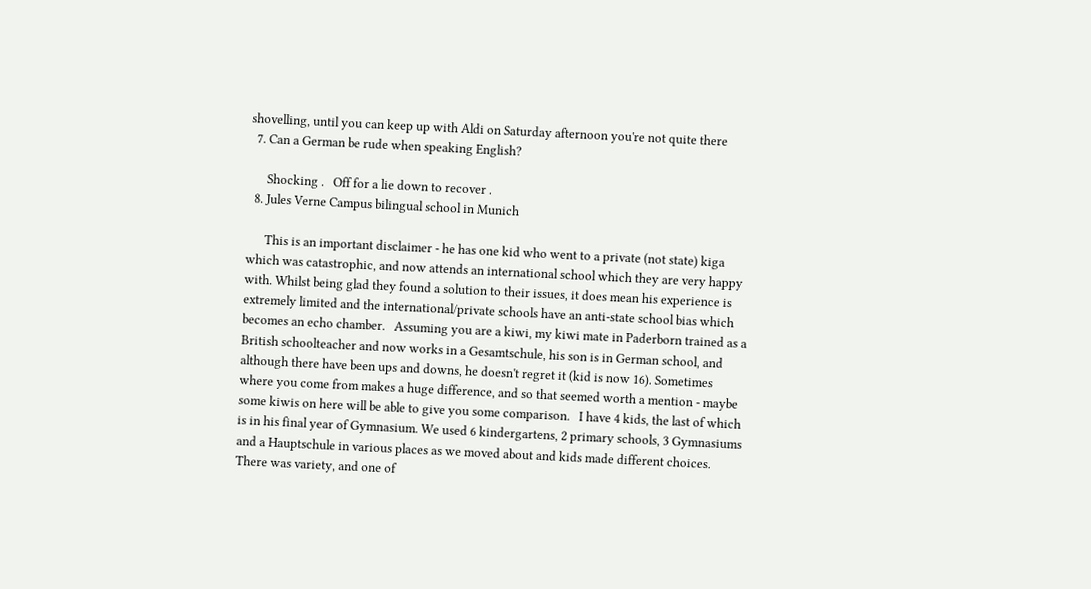shovelling, until you can keep up with Aldi on Saturday afternoon you're not quite there
  7. Can a German be rude when speaking English?

      Shocking .   Off for a lie down to recover .
  8. Jules Verne Campus bilingual school in Munich

      This is an important disclaimer - he has one kid who went to a private (not state) kiga which was catastrophic, and now attends an international school which they are very happy with. Whilst being glad they found a solution to their issues, it does mean his experience is extremely limited and the international/private schools have an anti-state school bias which becomes an echo chamber.   Assuming you are a kiwi, my kiwi mate in Paderborn trained as a British schoolteacher and now works in a Gesamtschule, his son is in German school, and although there have been ups and downs, he doesn't regret it (kid is now 16). Sometimes where you come from makes a huge difference, and so that seemed worth a mention - maybe some kiwis on here will be able to give you some comparison.   I have 4 kids, the last of which is in his final year of Gymnasium. We used 6 kindergartens, 2 primary schools, 3 Gymnasiums and a Hauptschule in various places as we moved about and kids made different choices. There was variety, and one of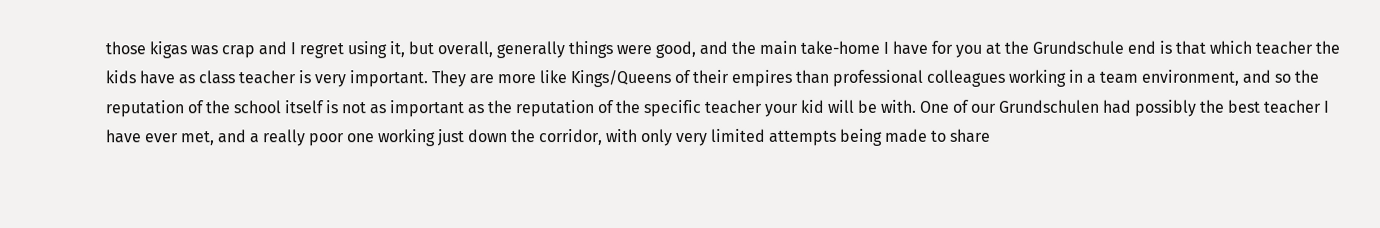those kigas was crap and I regret using it, but overall, generally things were good, and the main take-home I have for you at the Grundschule end is that which teacher the kids have as class teacher is very important. They are more like Kings/Queens of their empires than professional colleagues working in a team environment, and so the reputation of the school itself is not as important as the reputation of the specific teacher your kid will be with. One of our Grundschulen had possibly the best teacher I have ever met, and a really poor one working just down the corridor, with only very limited attempts being made to share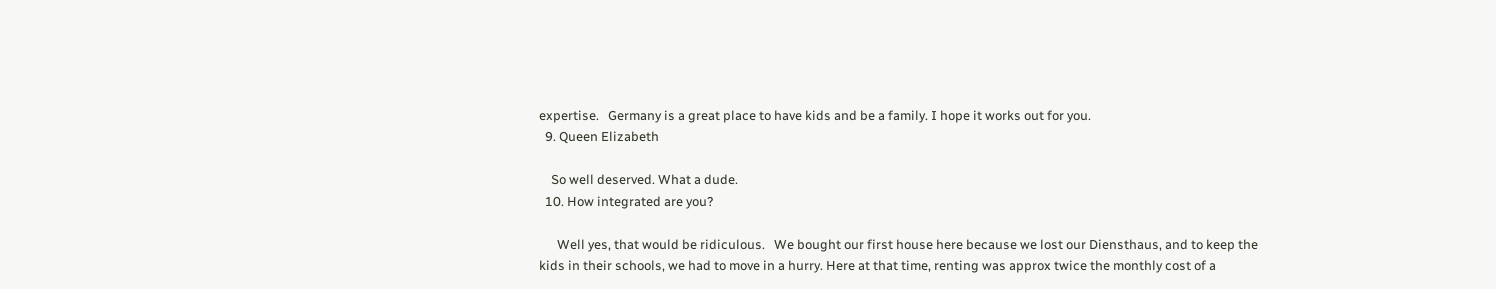expertise.   Germany is a great place to have kids and be a family. I hope it works out for you.
  9. Queen Elizabeth

    So well deserved. What a dude.
  10. How integrated are you?

      Well yes, that would be ridiculous.   We bought our first house here because we lost our Diensthaus, and to keep the kids in their schools, we had to move in a hurry. Here at that time, renting was approx twice the monthly cost of a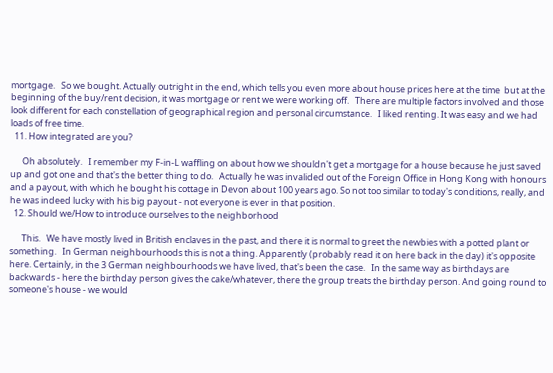mortgage.   So we bought. Actually outright in the end, which tells you even more about house prices here at the time  but at the beginning of the buy/rent decision, it was mortgage or rent we were working off.   There are multiple factors involved and those look different for each constellation of geographical region and personal circumstance.   I liked renting. It was easy and we had loads of free time.
  11. How integrated are you?

      Oh absolutely.   I remember my F-in-L waffling on about how we shouldn't get a mortgage for a house because he just saved up and got one and that's the better thing to do.   Actually he was invalided out of the Foreign Office in Hong Kong with honours and a payout, with which he bought his cottage in Devon about 100 years ago. So not too similar to today's conditions, really, and he was indeed lucky with his big payout - not everyone is ever in that position.
  12. Should we/How to introduce ourselves to the neighborhood

      This.   We have mostly lived in British enclaves in the past, and there it is normal to greet the newbies with a potted plant or something.   In German neighbourhoods this is not a thing. Apparently (probably read it on here back in the day) it's opposite here. Certainly, in the 3 German neighbourhoods we have lived, that's been the case.   In the same way as birthdays are backwards - here the birthday person gives the cake/whatever, there the group treats the birthday person. And going round to someone's house - we would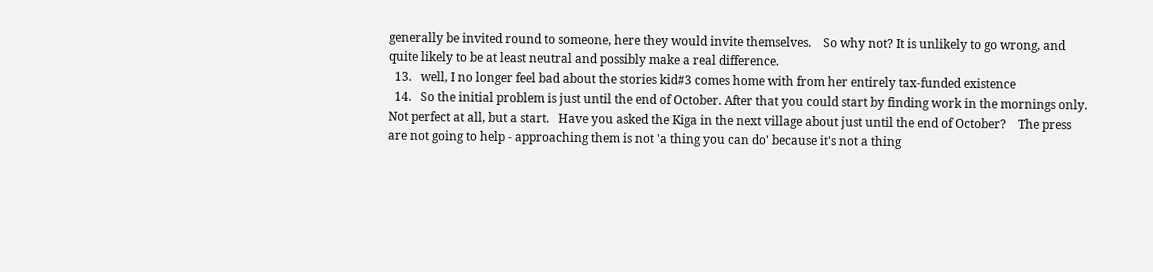generally be invited round to someone, here they would invite themselves.    So why not? It is unlikely to go wrong, and quite likely to be at least neutral and possibly make a real difference.
  13.   well, I no longer feel bad about the stories kid#3 comes home with from her entirely tax-funded existence
  14.   So the initial problem is just until the end of October. After that you could start by finding work in the mornings only. Not perfect at all, but a start.   Have you asked the Kiga in the next village about just until the end of October?    The press are not going to help - approaching them is not 'a thing you can do' because it's not a thing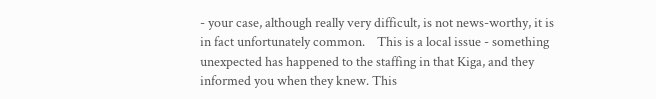- your case, although really very difficult, is not news-worthy, it is in fact unfortunately common.    This is a local issue - something unexpected has happened to the staffing in that Kiga, and they informed you when they knew. This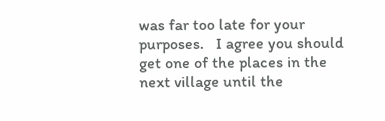was far too late for your purposes.   I agree you should get one of the places in the next village until the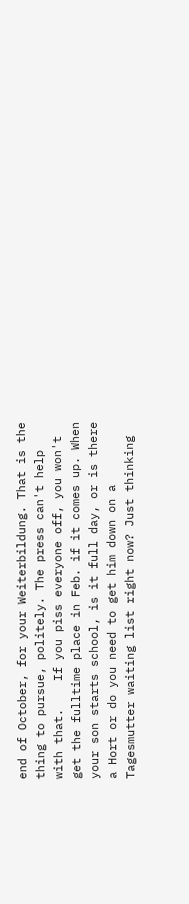end of October, for your Weiterbildung. That is the thing to pursue, politely. The press can't help with that.    If you piss everyone off, you won't get the fulltime place in Feb. if it comes up. When your son starts school, is it full day, or is there a Hort or do you need to get him down on a Tagesmutter waiting list right now? Just thinking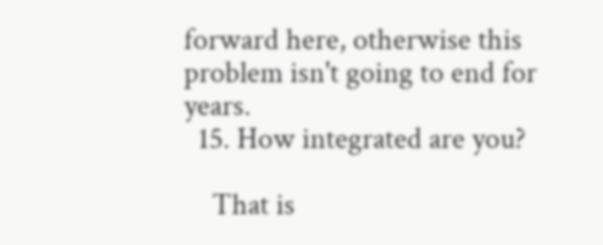forward here, otherwise this problem isn't going to end for years.
  15. How integrated are you?

    That is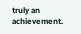truly an achievement.